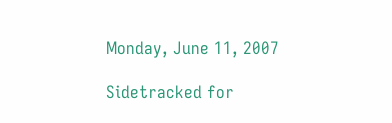Monday, June 11, 2007

Sidetracked for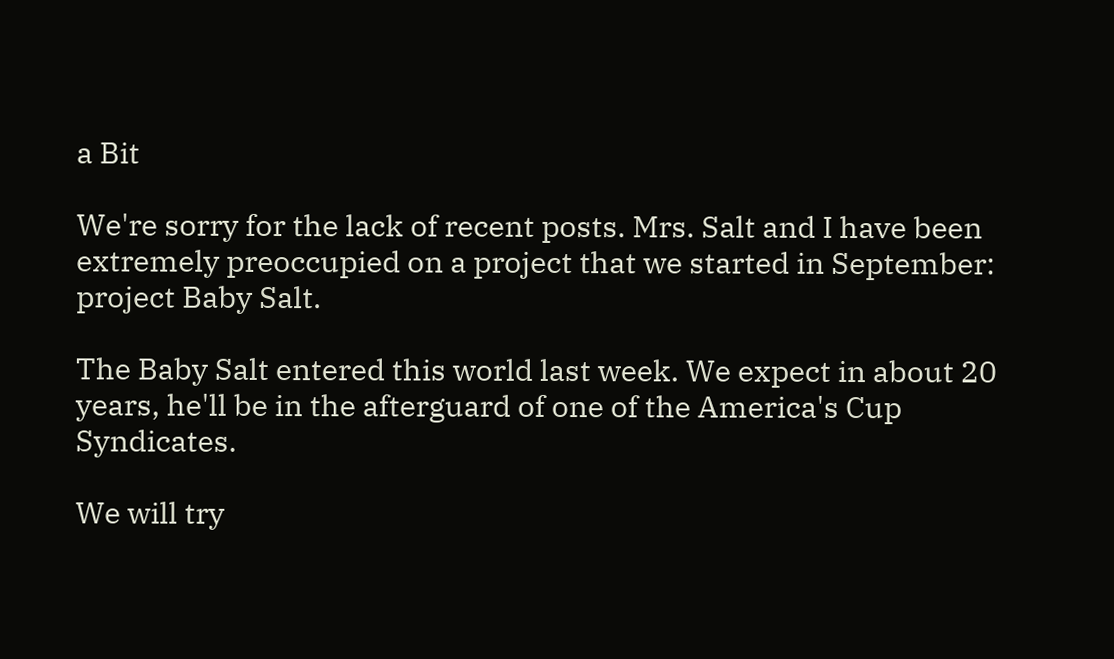a Bit

We're sorry for the lack of recent posts. Mrs. Salt and I have been extremely preoccupied on a project that we started in September: project Baby Salt.

The Baby Salt entered this world last week. We expect in about 20 years, he'll be in the afterguard of one of the America's Cup Syndicates.

We will try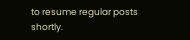to resume regular posts shortly.